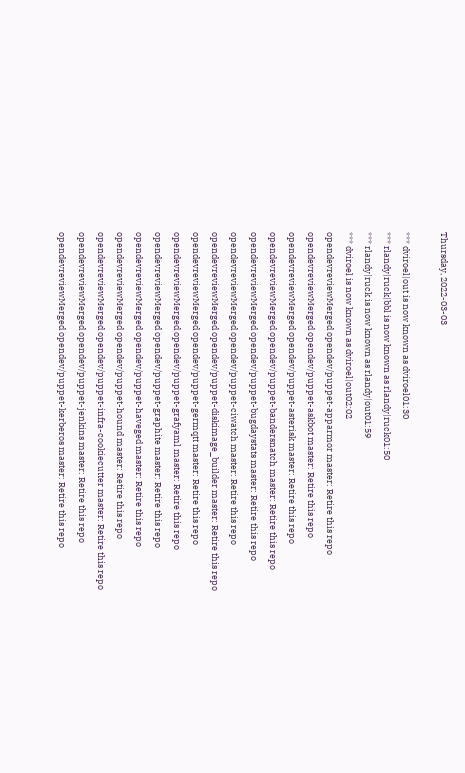Thursday, 2022-03-03

*** dviroel|out is now known as dviroel01:30
*** rlandy|ruck|bbl is now known as rlandy|ruck01:50
*** rlandy|ruck is now known as rlandy|out01:59
*** dviroel is now known as dviroel|out02:02
opendevreviewMerged opendev/puppet-apparmor master: Retire this repo
opendevreviewMerged opendev/puppet-askbot master: Retire this repo
opendevreviewMerged opendev/puppet-asterisk master: Retire this repo
opendevreviewMerged opendev/puppet-bandersnatch master: Retire this repo
opendevreviewMerged opendev/puppet-bugdaystats master: Retire this repo
opendevreviewMerged opendev/puppet-ciwatch master: Retire this repo
opendevreviewMerged opendev/puppet-diskimage_builder master: Retire this repo
opendevreviewMerged opendev/puppet-germqtt master: Retire this repo
opendevreviewMerged opendev/puppet-grafyaml master: Retire this repo
opendevreviewMerged opendev/puppet-graphite master: Retire this repo
opendevreviewMerged opendev/puppet-haveged master: Retire this repo
opendevreviewMerged opendev/puppet-hound master: Retire this repo
opendevreviewMerged opendev/puppet-infra-cookiecutter master: Retire this repo
opendevreviewMerged opendev/puppet-jenkins master: Retire this repo
opendevreviewMerged opendev/puppet-kerberos master: Retire this repo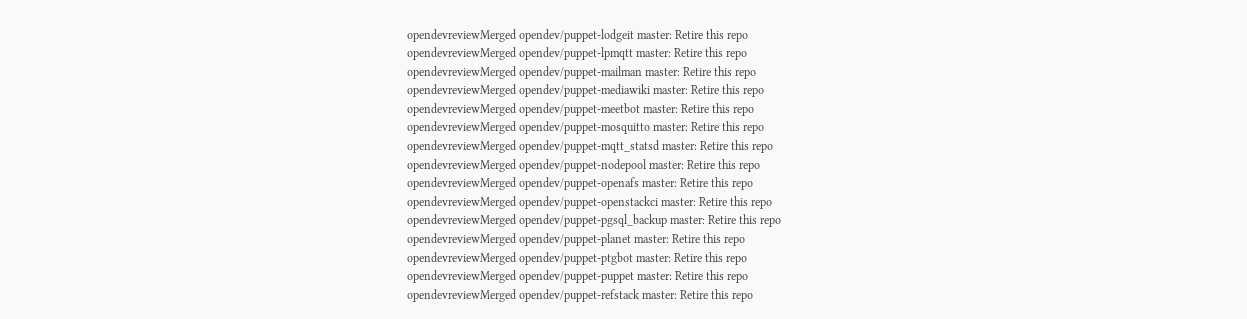opendevreviewMerged opendev/puppet-lodgeit master: Retire this repo
opendevreviewMerged opendev/puppet-lpmqtt master: Retire this repo
opendevreviewMerged opendev/puppet-mailman master: Retire this repo
opendevreviewMerged opendev/puppet-mediawiki master: Retire this repo
opendevreviewMerged opendev/puppet-meetbot master: Retire this repo
opendevreviewMerged opendev/puppet-mosquitto master: Retire this repo
opendevreviewMerged opendev/puppet-mqtt_statsd master: Retire this repo
opendevreviewMerged opendev/puppet-nodepool master: Retire this repo
opendevreviewMerged opendev/puppet-openafs master: Retire this repo
opendevreviewMerged opendev/puppet-openstackci master: Retire this repo
opendevreviewMerged opendev/puppet-pgsql_backup master: Retire this repo
opendevreviewMerged opendev/puppet-planet master: Retire this repo
opendevreviewMerged opendev/puppet-ptgbot master: Retire this repo
opendevreviewMerged opendev/puppet-puppet master: Retire this repo
opendevreviewMerged opendev/puppet-refstack master: Retire this repo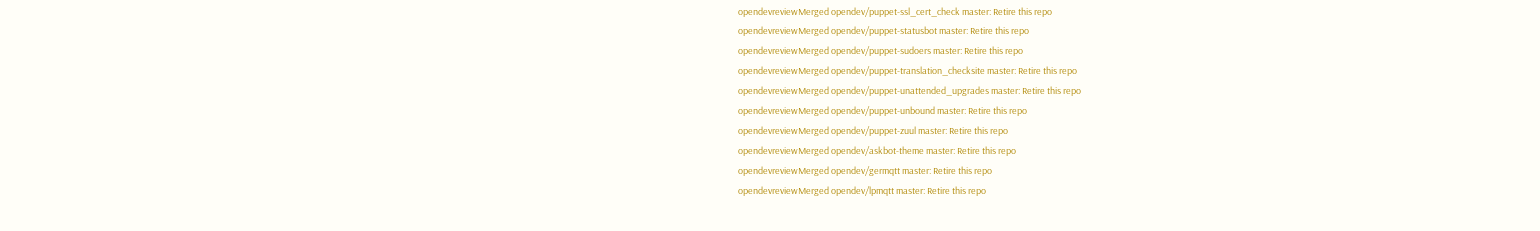opendevreviewMerged opendev/puppet-ssl_cert_check master: Retire this repo
opendevreviewMerged opendev/puppet-statusbot master: Retire this repo
opendevreviewMerged opendev/puppet-sudoers master: Retire this repo
opendevreviewMerged opendev/puppet-translation_checksite master: Retire this repo
opendevreviewMerged opendev/puppet-unattended_upgrades master: Retire this repo
opendevreviewMerged opendev/puppet-unbound master: Retire this repo
opendevreviewMerged opendev/puppet-zuul master: Retire this repo
opendevreviewMerged opendev/askbot-theme master: Retire this repo
opendevreviewMerged opendev/germqtt master: Retire this repo
opendevreviewMerged opendev/lpmqtt master: Retire this repo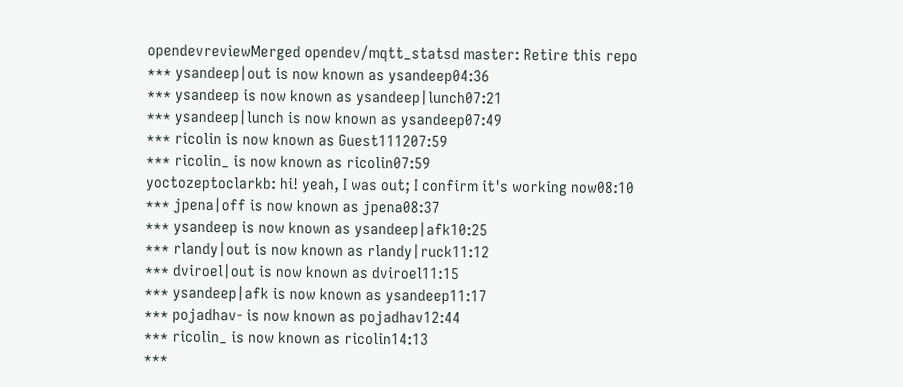opendevreviewMerged opendev/mqtt_statsd master: Retire this repo
*** ysandeep|out is now known as ysandeep04:36
*** ysandeep is now known as ysandeep|lunch07:21
*** ysandeep|lunch is now known as ysandeep07:49
*** ricolin is now known as Guest111207:59
*** ricolin_ is now known as ricolin07:59
yoctozeptoclarkb: hi! yeah, I was out; I confirm it's working now08:10
*** jpena|off is now known as jpena08:37
*** ysandeep is now known as ysandeep|afk10:25
*** rlandy|out is now known as rlandy|ruck11:12
*** dviroel|out is now known as dviroel11:15
*** ysandeep|afk is now known as ysandeep11:17
*** pojadhav- is now known as pojadhav12:44
*** ricolin_ is now known as ricolin14:13
***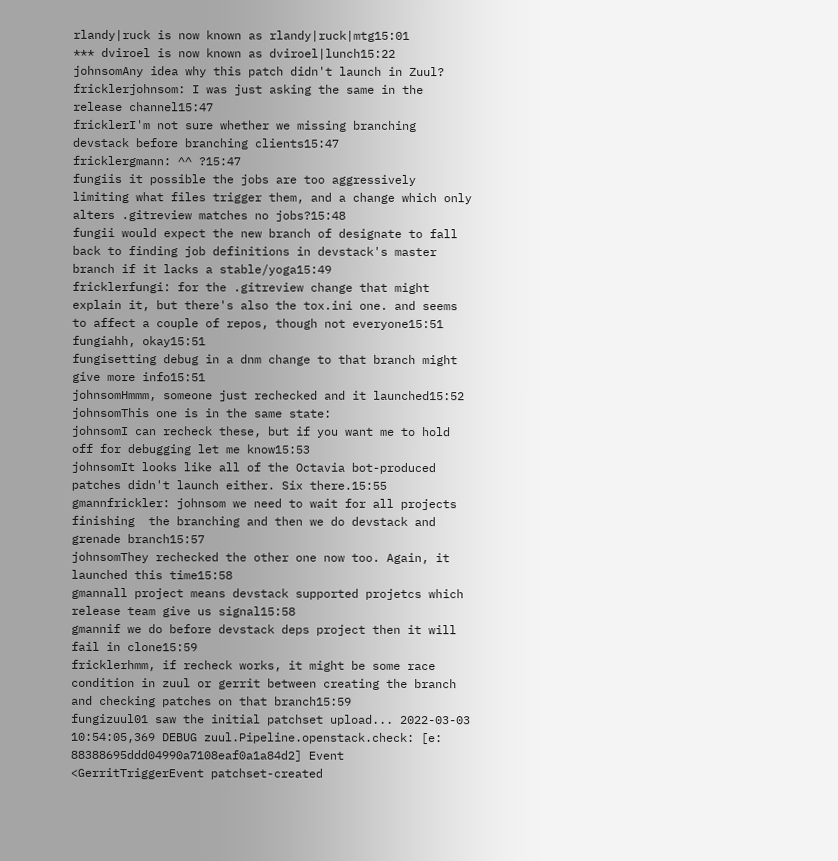rlandy|ruck is now known as rlandy|ruck|mtg15:01
*** dviroel is now known as dviroel|lunch15:22
johnsomAny idea why this patch didn't launch in Zuul?
fricklerjohnsom: I was just asking the same in the release channel15:47
fricklerI'm not sure whether we missing branching devstack before branching clients15:47
fricklergmann: ^^ ?15:47
fungiis it possible the jobs are too aggressively limiting what files trigger them, and a change which only alters .gitreview matches no jobs?15:48
fungii would expect the new branch of designate to fall back to finding job definitions in devstack's master branch if it lacks a stable/yoga15:49
fricklerfungi: for the .gitreview change that might explain it, but there's also the tox.ini one. and seems to affect a couple of repos, though not everyone15:51
fungiahh, okay15:51
fungisetting debug in a dnm change to that branch might give more info15:51
johnsomHmmm, someone just rechecked and it launched15:52
johnsomThis one is in the same state:
johnsomI can recheck these, but if you want me to hold off for debugging let me know15:53
johnsomIt looks like all of the Octavia bot-produced patches didn't launch either. Six there.15:55
gmannfrickler: johnsom we need to wait for all projects finishing  the branching and then we do devstack and grenade branch15:57
johnsomThey rechecked the other one now too. Again, it launched this time15:58
gmannall project means devstack supported projetcs which release team give us signal15:58
gmannif we do before devstack deps project then it will fail in clone15:59
fricklerhmm, if recheck works, it might be some race condition in zuul or gerrit between creating the branch and checking patches on that branch15:59
fungizuul01 saw the initial patchset upload... 2022-03-03 10:54:05,369 DEBUG zuul.Pipeline.openstack.check: [e: 88388695ddd04990a7108eaf0a1a84d2] Event <GerritTriggerEvent patchset-created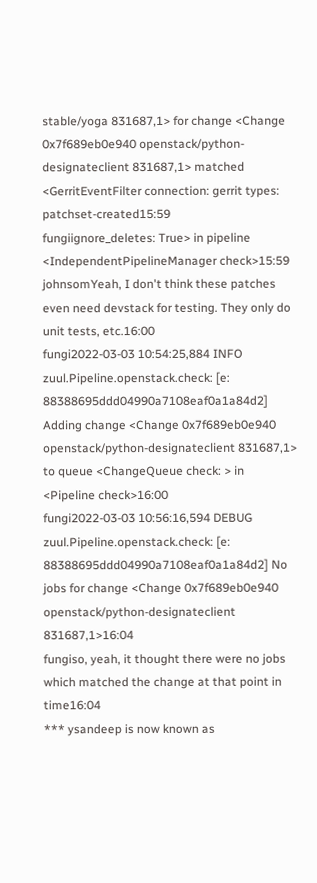stable/yoga 831687,1> for change <Change 0x7f689eb0e940 openstack/python-designateclient 831687,1> matched <GerritEventFilter connection: gerrit types: patchset-created15:59
fungiignore_deletes: True> in pipeline <IndependentPipelineManager check>15:59
johnsomYeah, I don't think these patches even need devstack for testing. They only do unit tests, etc.16:00
fungi2022-03-03 10:54:25,884 INFO zuul.Pipeline.openstack.check: [e: 88388695ddd04990a7108eaf0a1a84d2] Adding change <Change 0x7f689eb0e940 openstack/python-designateclient 831687,1> to queue <ChangeQueue check: > in <Pipeline check>16:00
fungi2022-03-03 10:56:16,594 DEBUG zuul.Pipeline.openstack.check: [e: 88388695ddd04990a7108eaf0a1a84d2] No jobs for change <Change 0x7f689eb0e940 openstack/python-designateclient 831687,1>16:04
fungiso, yeah, it thought there were no jobs which matched the change at that point in time16:04
*** ysandeep is now known as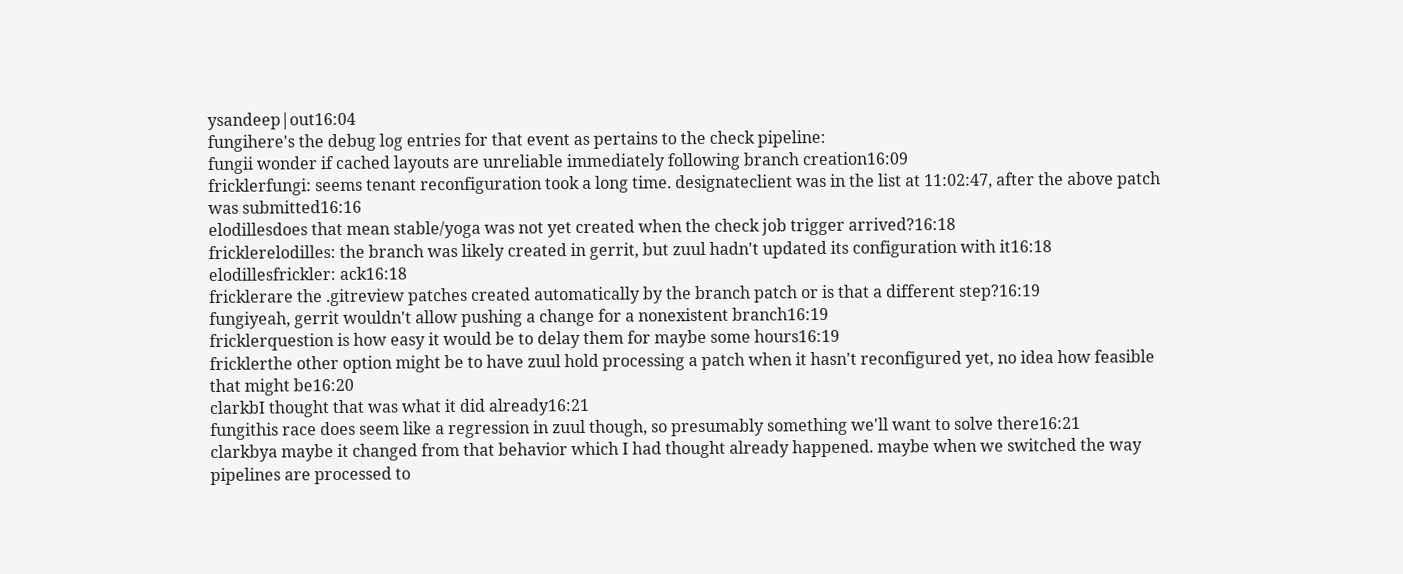ysandeep|out16:04
fungihere's the debug log entries for that event as pertains to the check pipeline:
fungii wonder if cached layouts are unreliable immediately following branch creation16:09
fricklerfungi: seems tenant reconfiguration took a long time. designateclient was in the list at 11:02:47, after the above patch was submitted16:16
elodillesdoes that mean stable/yoga was not yet created when the check job trigger arrived?16:18
fricklerelodilles: the branch was likely created in gerrit, but zuul hadn't updated its configuration with it16:18
elodillesfrickler: ack16:18
fricklerare the .gitreview patches created automatically by the branch patch or is that a different step?16:19
fungiyeah, gerrit wouldn't allow pushing a change for a nonexistent branch16:19
fricklerquestion is how easy it would be to delay them for maybe some hours16:19
fricklerthe other option might be to have zuul hold processing a patch when it hasn't reconfigured yet, no idea how feasible that might be16:20
clarkbI thought that was what it did already16:21
fungithis race does seem like a regression in zuul though, so presumably something we'll want to solve there16:21
clarkbya maybe it changed from that behavior which I had thought already happened. maybe when we switched the way pipelines are processed to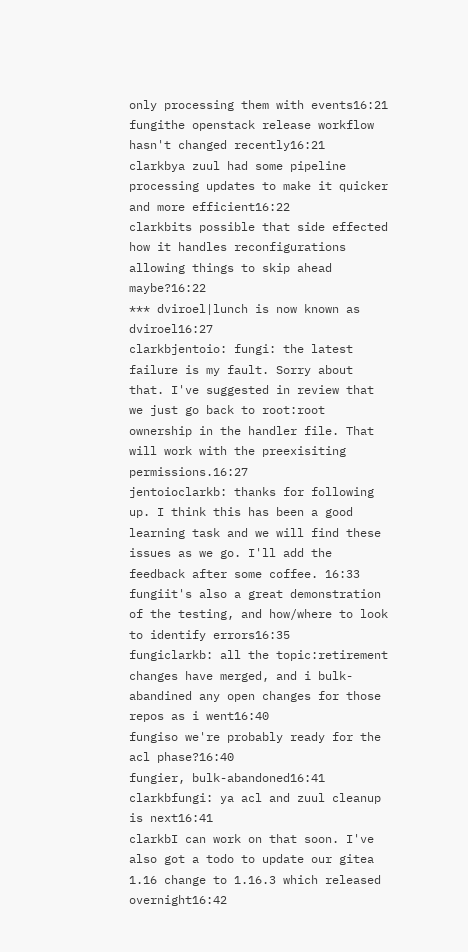only processing them with events16:21
fungithe openstack release workflow hasn't changed recently16:21
clarkbya zuul had some pipeline processing updates to make it quicker and more efficient16:22
clarkbits possible that side effected how it handles reconfigurations allowing things to skip ahead maybe?16:22
*** dviroel|lunch is now known as dviroel16:27
clarkbjentoio: fungi: the latest failure is my fault. Sorry about that. I've suggested in review that we just go back to root:root ownership in the handler file. That will work with the preexisiting permissions.16:27
jentoioclarkb: thanks for following up. I think this has been a good learning task and we will find these issues as we go. I'll add the feedback after some coffee. 16:33
fungiit's also a great demonstration of the testing, and how/where to look to identify errors16:35
fungiclarkb: all the topic:retirement changes have merged, and i bulk-abandined any open changes for those repos as i went16:40
fungiso we're probably ready for the acl phase?16:40
fungier, bulk-abandoned16:41
clarkbfungi: ya acl and zuul cleanup is next16:41
clarkbI can work on that soon. I've also got a todo to update our gitea 1.16 change to 1.16.3 which released overnight16:42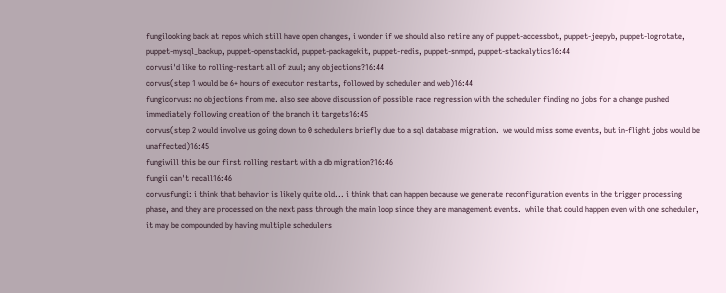fungilooking back at repos which still have open changes, i wonder if we should also retire any of puppet-accessbot, puppet-jeepyb, puppet-logrotate, puppet-mysql_backup, puppet-openstackid, puppet-packagekit, puppet-redis, puppet-snmpd, puppet-stackalytics16:44
corvusi'd like to rolling-restart all of zuul; any objections?16:44
corvus(step 1 would be 6+ hours of executor restarts, followed by scheduler and web)16:44
fungicorvus: no objections from me. also see above discussion of possible race regression with the scheduler finding no jobs for a change pushed immediately following creation of the branch it targets16:45
corvus(step 2 would involve us going down to 0 schedulers briefly due to a sql database migration.  we would miss some events, but in-flight jobs would be unaffected)16:45
fungiwill this be our first rolling restart with a db migration?16:46
fungii can't recall16:46
corvusfungi: i think that behavior is likely quite old... i think that can happen because we generate reconfiguration events in the trigger processing phase, and they are processed on the next pass through the main loop since they are management events.  while that could happen even with one scheduler, it may be compounded by having multiple schedulers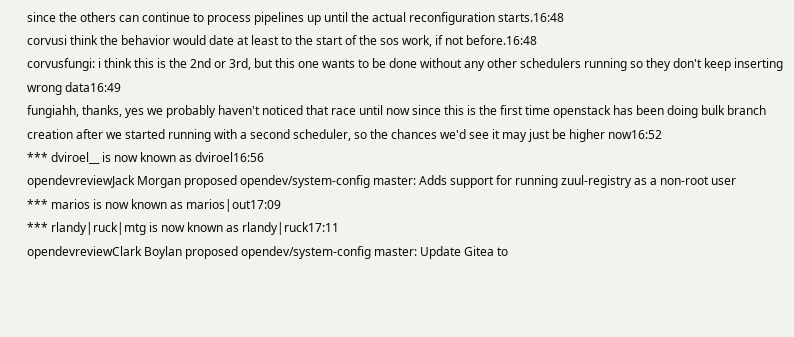since the others can continue to process pipelines up until the actual reconfiguration starts.16:48
corvusi think the behavior would date at least to the start of the sos work, if not before.16:48
corvusfungi: i think this is the 2nd or 3rd, but this one wants to be done without any other schedulers running so they don't keep inserting wrong data16:49
fungiahh, thanks, yes we probably haven't noticed that race until now since this is the first time openstack has been doing bulk branch creation after we started running with a second scheduler, so the chances we'd see it may just be higher now16:52
*** dviroel__ is now known as dviroel16:56
opendevreviewJack Morgan proposed opendev/system-config master: Adds support for running zuul-registry as a non-root user
*** marios is now known as marios|out17:09
*** rlandy|ruck|mtg is now known as rlandy|ruck17:11
opendevreviewClark Boylan proposed opendev/system-config master: Update Gitea to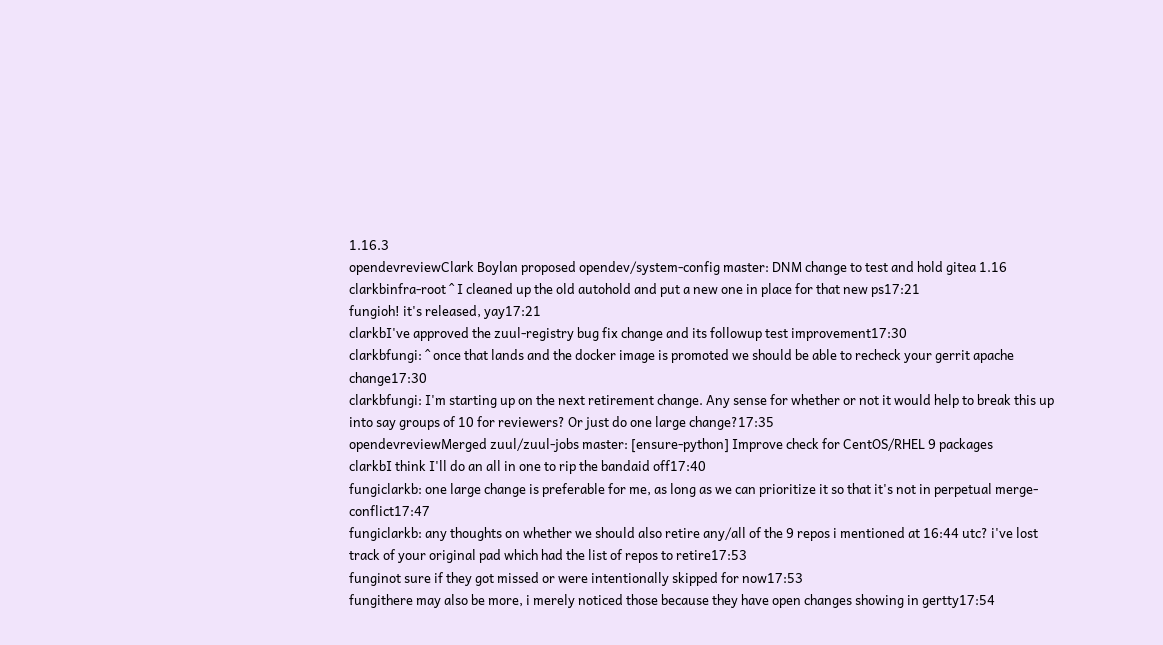1.16.3
opendevreviewClark Boylan proposed opendev/system-config master: DNM change to test and hold gitea 1.16
clarkbinfra-root ^ I cleaned up the old autohold and put a new one in place for that new ps17:21
fungioh! it's released, yay17:21
clarkbI've approved the zuul-registry bug fix change and its followup test improvement17:30
clarkbfungi: ^ once that lands and the docker image is promoted we should be able to recheck your gerrit apache change17:30
clarkbfungi: I'm starting up on the next retirement change. Any sense for whether or not it would help to break this up into say groups of 10 for reviewers? Or just do one large change?17:35
opendevreviewMerged zuul/zuul-jobs master: [ensure-python] Improve check for CentOS/RHEL 9 packages
clarkbI think I'll do an all in one to rip the bandaid off17:40
fungiclarkb: one large change is preferable for me, as long as we can prioritize it so that it's not in perpetual merge-conflict17:47
fungiclarkb: any thoughts on whether we should also retire any/all of the 9 repos i mentioned at 16:44 utc? i've lost track of your original pad which had the list of repos to retire17:53
funginot sure if they got missed or were intentionally skipped for now17:53
fungithere may also be more, i merely noticed those because they have open changes showing in gertty17:54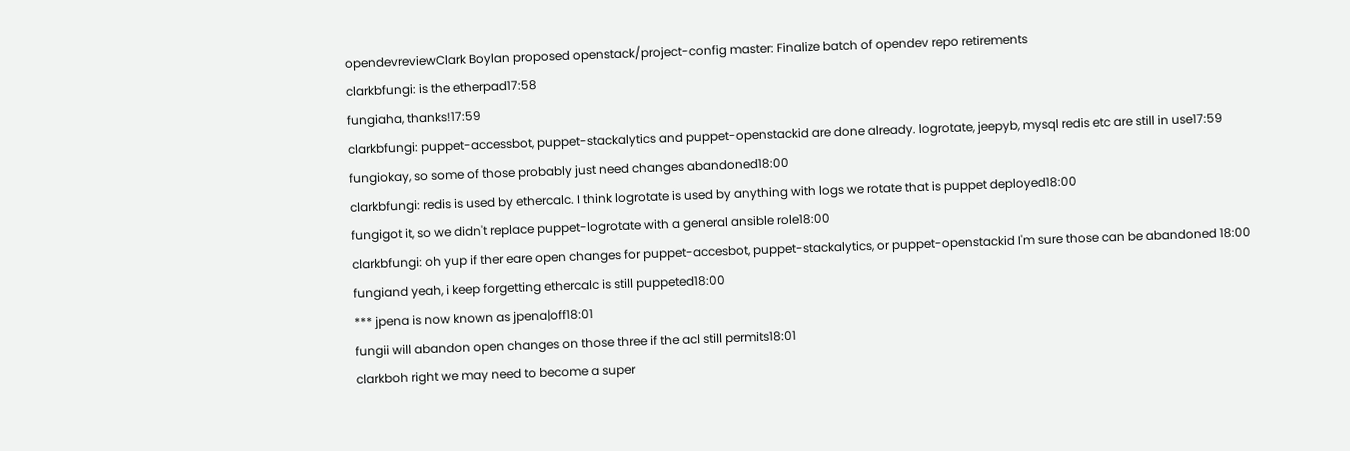opendevreviewClark Boylan proposed openstack/project-config master: Finalize batch of opendev repo retirements
clarkbfungi: is the etherpad17:58
fungiaha, thanks!17:59
clarkbfungi: puppet-accessbot, puppet-stackalytics and puppet-openstackid are done already. logrotate, jeepyb, mysql redis etc are still in use17:59
fungiokay, so some of those probably just need changes abandoned18:00
clarkbfungi: redis is used by ethercalc. I think logrotate is used by anything with logs we rotate that is puppet deployed18:00
fungigot it, so we didn't replace puppet-logrotate with a general ansible role18:00
clarkbfungi: oh yup if ther eare open changes for puppet-accesbot, puppet-stackalytics, or puppet-openstackid I'm sure those can be abandoned 18:00
fungiand yeah, i keep forgetting ethercalc is still puppeted18:00
*** jpena is now known as jpena|off18:01
fungii will abandon open changes on those three if the acl still permits18:01
clarkboh right we may need to become a super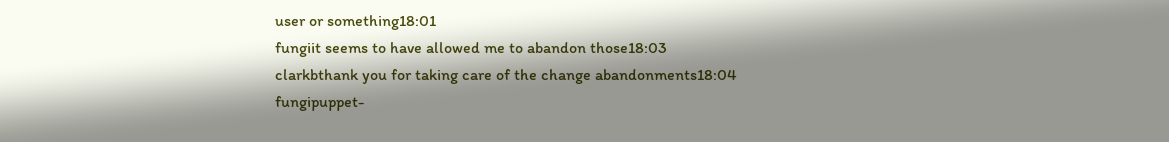user or something18:01
fungiit seems to have allowed me to abandon those18:03
clarkbthank you for taking care of the change abandonments18:04
fungipuppet-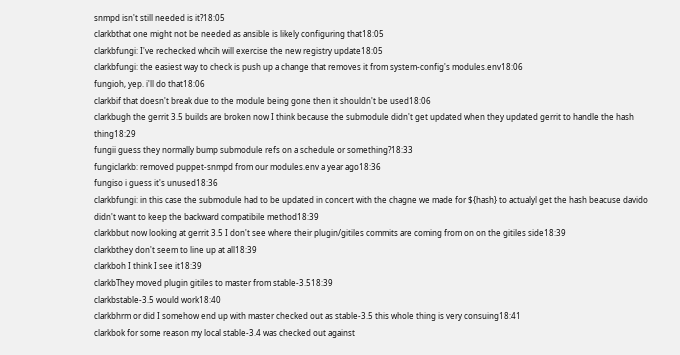snmpd isn't still needed is it?18:05
clarkbthat one might not be needed as ansible is likely configuring that18:05
clarkbfungi: I've rechecked whcih will exercise the new registry update18:05
clarkbfungi: the easiest way to check is push up a change that removes it from system-config's modules.env18:06
fungioh, yep. i'll do that18:06
clarkbif that doesn't break due to the module being gone then it shouldn't be used18:06
clarkbugh the gerrit 3.5 builds are broken now I think because the submodule didn't get updated when they updated gerrit to handle the hash thing18:29
fungii guess they normally bump submodule refs on a schedule or something?18:33
fungiclarkb: removed puppet-snmpd from our modules.env a year ago18:36
fungiso i guess it's unused18:36
clarkbfungi: in this case the submodule had to be updated in concert with the chagne we made for ${hash} to actualyl get the hash beacuse davido didn't want to keep the backward compatibile method18:39
clarkbbut now looking at gerrit 3.5 I don't see where their plugin/gitiles commits are coming from on on the gitiles side18:39
clarkbthey don't seem to line up at all18:39
clarkboh I think I see it18:39
clarkbThey moved plugin gitiles to master from stable-3.518:39
clarkbstable-3.5 would work18:40
clarkbhrm or did I somehow end up with master checked out as stable-3.5 this whole thing is very consuing18:41
clarkbok for some reason my local stable-3.4 was checked out against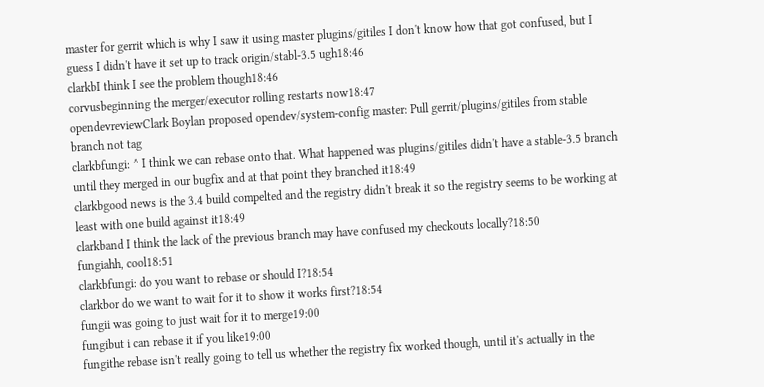master for gerrit which is why I saw it using master plugins/gitiles I don't know how that got confused, but I guess I didn't have it set up to track origin/stabl-3.5 ugh18:46
clarkbI think I see the problem though18:46
corvusbeginning the merger/executor rolling restarts now18:47
opendevreviewClark Boylan proposed opendev/system-config master: Pull gerrit/plugins/gitiles from stable branch not tag
clarkbfungi: ^ I think we can rebase onto that. What happened was plugins/gitiles didn't have a stable-3.5 branch until they merged in our bugfix and at that point they branched it18:49
clarkbgood news is the 3.4 build compelted and the registry didn't break it so the registry seems to be working at least with one build against it18:49
clarkband I think the lack of the previous branch may have confused my checkouts locally?18:50
fungiahh, cool18:51
clarkbfungi: do you want to rebase or should I?18:54
clarkbor do we want to wait for it to show it works first?18:54
fungii was going to just wait for it to merge19:00
fungibut i can rebase it if you like19:00
fungithe rebase isn't really going to tell us whether the registry fix worked though, until it's actually in the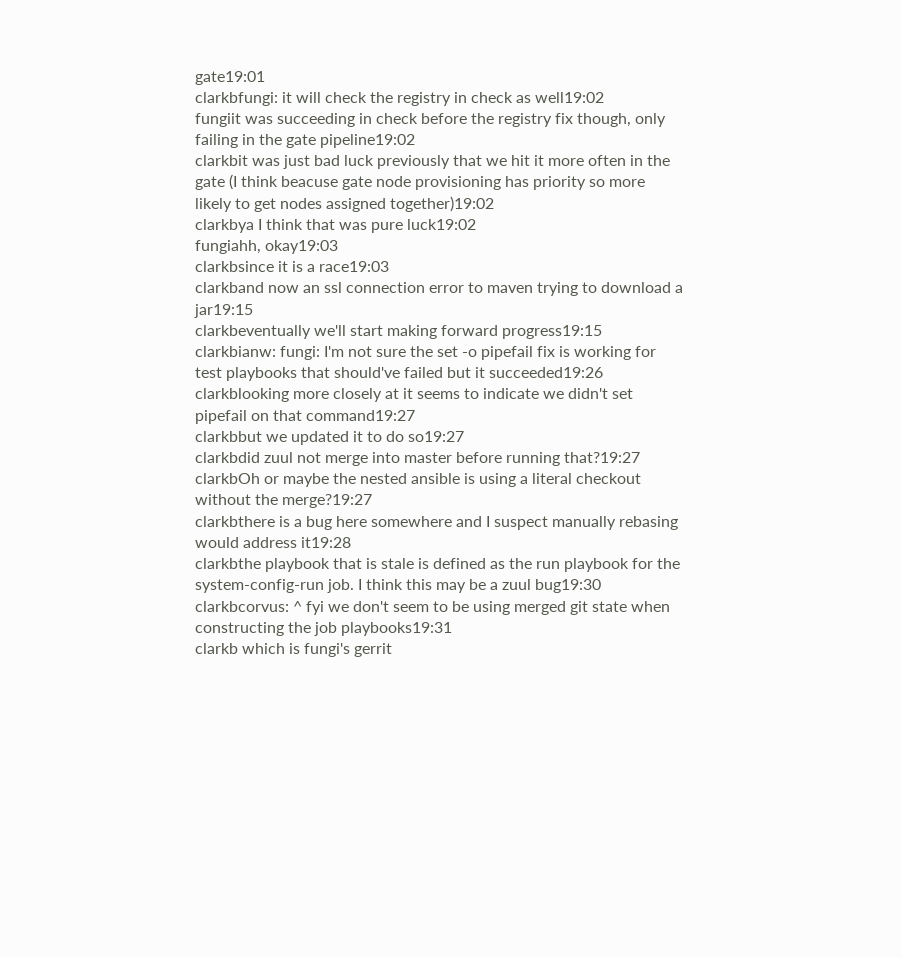gate19:01
clarkbfungi: it will check the registry in check as well19:02
fungiit was succeeding in check before the registry fix though, only failing in the gate pipeline19:02
clarkbit was just bad luck previously that we hit it more often in the gate (I think beacuse gate node provisioning has priority so more likely to get nodes assigned together)19:02
clarkbya I think that was pure luck19:02
fungiahh, okay19:03
clarkbsince it is a race19:03
clarkband now an ssl connection error to maven trying to download a jar19:15
clarkbeventually we'll start making forward progress19:15
clarkbianw: fungi: I'm not sure the set -o pipefail fix is working for test playbooks that should've failed but it succeeded19:26
clarkblooking more closely at it seems to indicate we didn't set pipefail on that command19:27
clarkbbut we updated it to do so19:27
clarkbdid zuul not merge into master before running that?19:27
clarkbOh or maybe the nested ansible is using a literal checkout without the merge?19:27
clarkbthere is a bug here somewhere and I suspect manually rebasing would address it19:28
clarkbthe playbook that is stale is defined as the run playbook for the system-config-run job. I think this may be a zuul bug19:30
clarkbcorvus: ^ fyi we don't seem to be using merged git state when constructing the job playbooks19:31
clarkb which is fungi's gerrit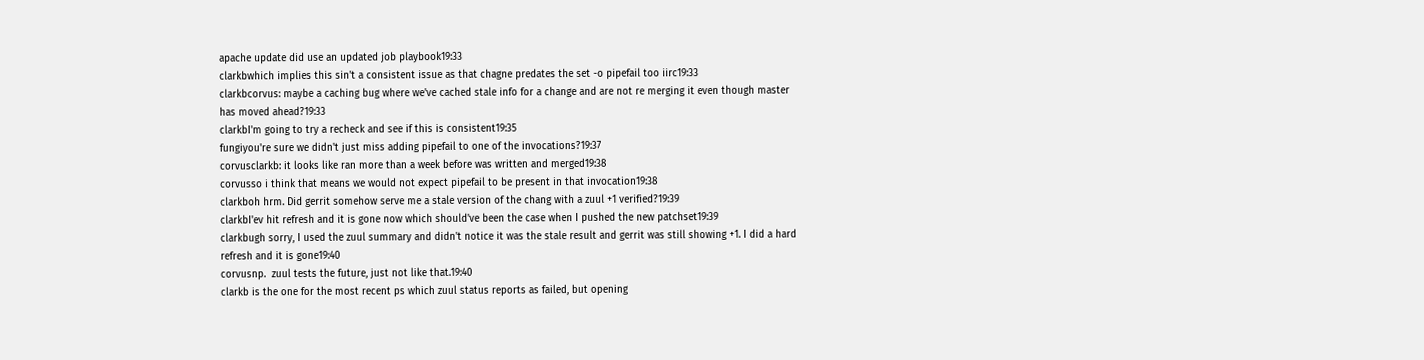apache update did use an updated job playbook19:33
clarkbwhich implies this sin't a consistent issue as that chagne predates the set -o pipefail too iirc19:33
clarkbcorvus: maybe a caching bug where we've cached stale info for a change and are not re merging it even though master has moved ahead?19:33
clarkbI'm going to try a recheck and see if this is consistent19:35
fungiyou're sure we didn't just miss adding pipefail to one of the invocations?19:37
corvusclarkb: it looks like ran more than a week before was written and merged19:38
corvusso i think that means we would not expect pipefail to be present in that invocation19:38
clarkboh hrm. Did gerrit somehow serve me a stale version of the chang with a zuul +1 verified?19:39
clarkbI'ev hit refresh and it is gone now which should've been the case when I pushed the new patchset19:39
clarkbugh sorry, I used the zuul summary and didn't notice it was the stale result and gerrit was still showing +1. I did a hard refresh and it is gone19:40
corvusnp.  zuul tests the future, just not like that.19:40
clarkb is the one for the most recent ps which zuul status reports as failed, but opening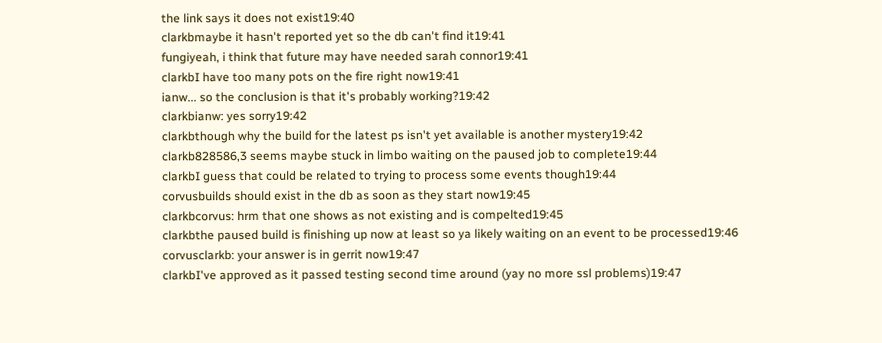the link says it does not exist19:40
clarkbmaybe it hasn't reported yet so the db can't find it19:41
fungiyeah, i think that future may have needed sarah connor19:41
clarkbI have too many pots on the fire right now19:41
ianw... so the conclusion is that it's probably working?19:42
clarkbianw: yes sorry19:42
clarkbthough why the build for the latest ps isn't yet available is another mystery19:42
clarkb828586,3 seems maybe stuck in limbo waiting on the paused job to complete19:44
clarkbI guess that could be related to trying to process some events though19:44
corvusbuilds should exist in the db as soon as they start now19:45
clarkbcorvus: hrm that one shows as not existing and is compelted19:45
clarkbthe paused build is finishing up now at least so ya likely waiting on an event to be processed19:46
corvusclarkb: your answer is in gerrit now19:47
clarkbI've approved as it passed testing second time around (yay no more ssl problems)19:47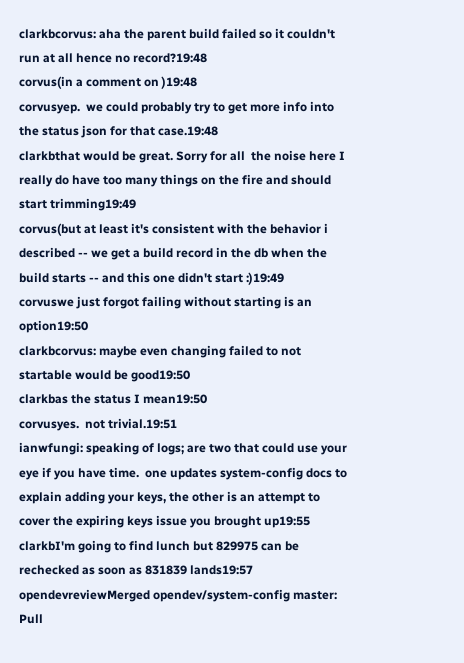clarkbcorvus: aha the parent build failed so it couldn't run at all hence no record?19:48
corvus(in a comment on )19:48
corvusyep.  we could probably try to get more info into the status json for that case.19:48
clarkbthat would be great. Sorry for all  the noise here I really do have too many things on the fire and should start trimming19:49
corvus(but at least it's consistent with the behavior i described -- we get a build record in the db when the build starts -- and this one didn't start :)19:49
corvuswe just forgot failing without starting is an option19:50
clarkbcorvus: maybe even changing failed to not startable would be good19:50
clarkbas the status I mean19:50
corvusyes.  not trivial.19:51
ianwfungi: speaking of logs; are two that could use your eye if you have time.  one updates system-config docs to explain adding your keys, the other is an attempt to cover the expiring keys issue you brought up19:55
clarkbI'm going to find lunch but 829975 can be rechecked as soon as 831839 lands19:57
opendevreviewMerged opendev/system-config master: Pull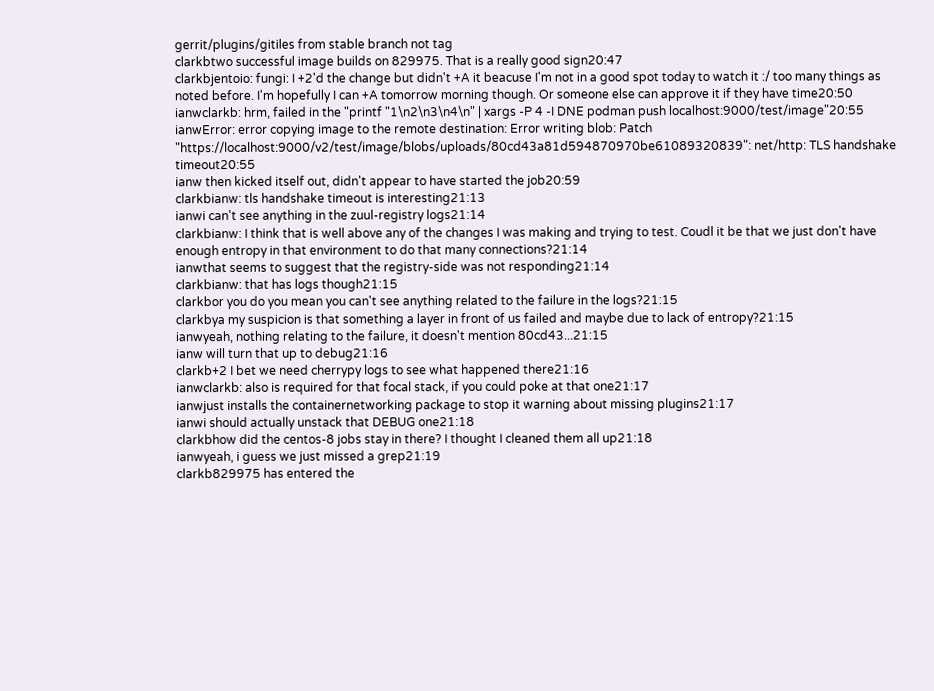gerrit/plugins/gitiles from stable branch not tag
clarkbtwo successful image builds on 829975. That is a really good sign20:47
clarkbjentoio: fungi: I +2'd the change but didn't +A it beacuse I'm not in a good spot today to watch it :/ too many things as noted before. I'm hopefully I can +A tomorrow morning though. Or someone else can approve it if they have time20:50
ianwclarkb: hrm, failed in the "printf "1\n2\n3\n4\n" | xargs -P 4 -I DNE podman push localhost:9000/test/image"20:55
ianwError: error copying image to the remote destination: Error writing blob: Patch "https://localhost:9000/v2/test/image/blobs/uploads/80cd43a81d594870970be61089320839": net/http: TLS handshake timeout20:55
ianw then kicked itself out, didn't appear to have started the job20:59
clarkbianw: tls handshake timeout is interesting21:13
ianwi can't see anything in the zuul-registry logs21:14
clarkbianw: I think that is well above any of the changes I was making and trying to test. Coudl it be that we just don't have enough entropy in that environment to do that many connections?21:14
ianwthat seems to suggest that the registry-side was not responding21:14
clarkbianw: that has logs though21:15
clarkbor you do you mean you can't see anything related to the failure in the logs?21:15
clarkbya my suspicion is that something a layer in front of us failed and maybe due to lack of entropy?21:15
ianwyeah, nothing relating to the failure, it doesn't mention 80cd43...21:15
ianw will turn that up to debug21:16
clarkb+2 I bet we need cherrypy logs to see what happened there21:16
ianwclarkb: also is required for that focal stack, if you could poke at that one21:17
ianwjust installs the containernetworking package to stop it warning about missing plugins21:17
ianwi should actually unstack that DEBUG one21:18
clarkbhow did the centos-8 jobs stay in there? I thought I cleaned them all up21:18
ianwyeah, i guess we just missed a grep21:19
clarkb829975 has entered the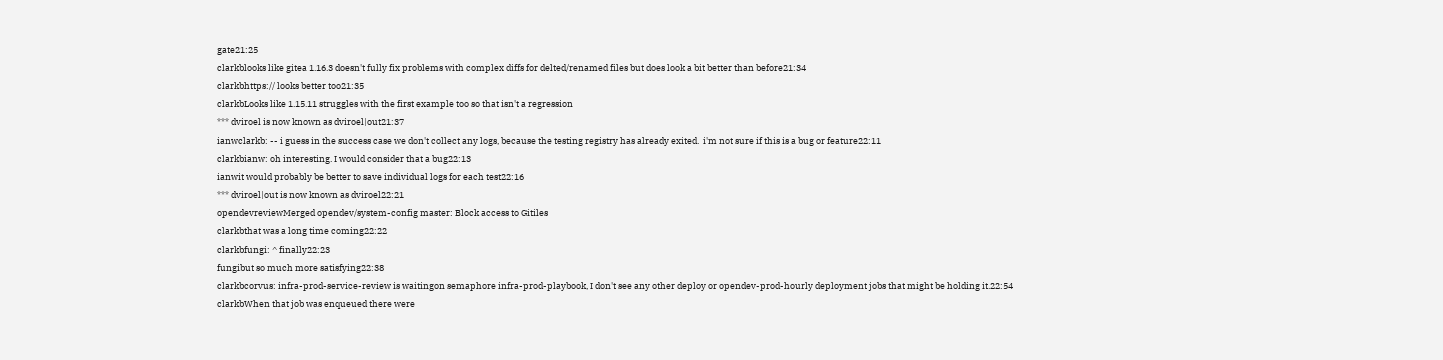gate21:25
clarkblooks like gitea 1.16.3 doesn't fully fix problems with complex diffs for delted/renamed files but does look a bit better than before21:34
clarkbhttps:// looks better too21:35
clarkbLooks like 1.15.11 struggles with the first example too so that isn't a regression
*** dviroel is now known as dviroel|out21:37
ianwclarkb: -- i guess in the success case we don't collect any logs, because the testing registry has already exited.  i'm not sure if this is a bug or feature22:11
clarkbianw: oh interesting. I would consider that a bug22:13
ianwit would probably be better to save individual logs for each test22:16
*** dviroel|out is now known as dviroel22:21
opendevreviewMerged opendev/system-config master: Block access to Gitiles
clarkbthat was a long time coming22:22
clarkbfungi: ^ finally22:23
fungibut so much more satisfying22:38
clarkbcorvus: infra-prod-service-review is waitingon semaphore infra-prod-playbook, I don't see any other deploy or opendev-prod-hourly deployment jobs that might be holding it.22:54
clarkbWhen that job was enqueued there were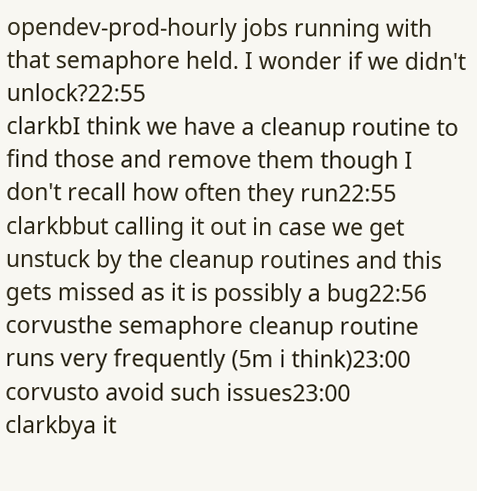opendev-prod-hourly jobs running with that semaphore held. I wonder if we didn't unlock?22:55
clarkbI think we have a cleanup routine to find those and remove them though I don't recall how often they run22:55
clarkbbut calling it out in case we get unstuck by the cleanup routines and this gets missed as it is possibly a bug22:56
corvusthe semaphore cleanup routine runs very frequently (5m i think)23:00
corvusto avoid such issues23:00
clarkbya it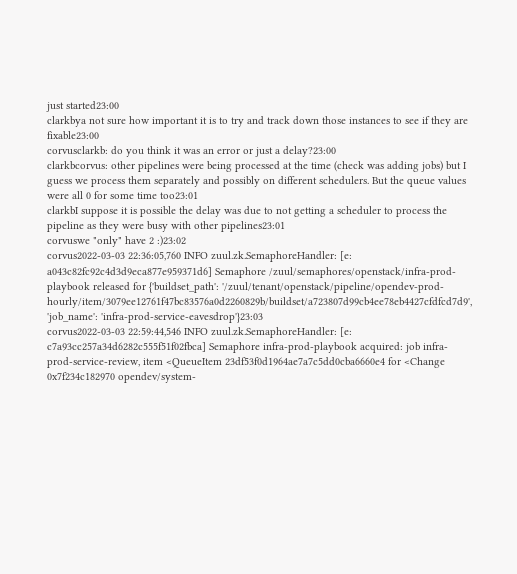just started23:00
clarkbya not sure how important it is to try and track down those instances to see if they are fixable23:00
corvusclarkb: do you think it was an error or just a delay?23:00
clarkbcorvus: other pipelines were being processed at the time (check was adding jobs) but I guess we process them separately and possibly on different schedulers. But the queue values were all 0 for some time too23:01
clarkbI suppose it is possible the delay was due to not getting a scheduler to process the pipeline as they were busy with other pipelines23:01
corvuswe "only" have 2 :)23:02
corvus2022-03-03 22:36:05,760 INFO zuul.zk.SemaphoreHandler: [e: a043c82fc92c4d3d9eca877e959371d6] Semaphore /zuul/semaphores/openstack/infra-prod-playbook released for {'buildset_path': '/zuul/tenant/openstack/pipeline/opendev-prod-hourly/item/3079ee12761f47bc83576a0d2260829b/buildset/a723807d99cb4ee78eb4427cfdfcd7d9', 'job_name': 'infra-prod-service-eavesdrop'}23:03
corvus2022-03-03 22:59:44,546 INFO zuul.zk.SemaphoreHandler: [e: c7a93cc257a34d6282c555f51f02fbca] Semaphore infra-prod-playbook acquired: job infra-prod-service-review, item <QueueItem 23df53f0d1964ae7a7c5dd0cba6660e4 for <Change 0x7f234c182970 opendev/system-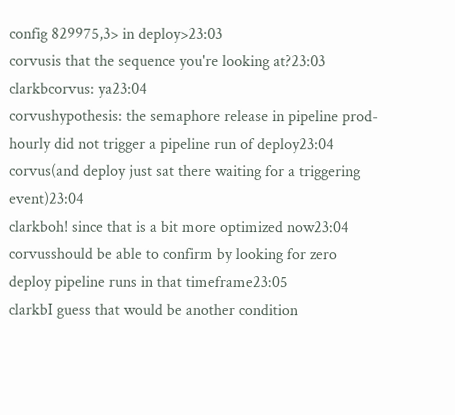config 829975,3> in deploy>23:03
corvusis that the sequence you're looking at?23:03
clarkbcorvus: ya23:04
corvushypothesis: the semaphore release in pipeline prod-hourly did not trigger a pipeline run of deploy23:04
corvus(and deploy just sat there waiting for a triggering event)23:04
clarkboh! since that is a bit more optimized now23:04
corvusshould be able to confirm by looking for zero deploy pipeline runs in that timeframe23:05
clarkbI guess that would be another condition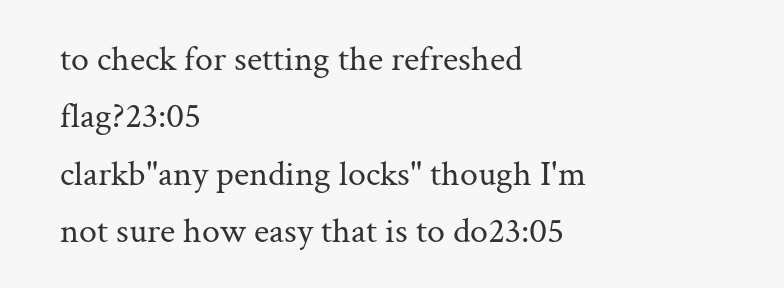to check for setting the refreshed flag?23:05
clarkb"any pending locks" though I'm not sure how easy that is to do23:05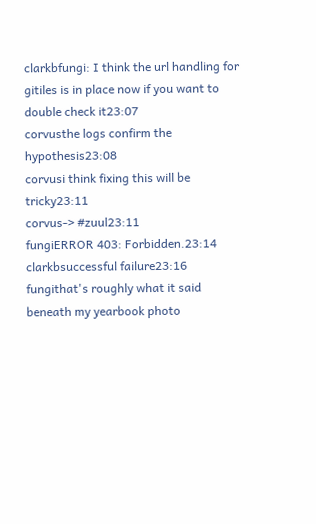clarkbfungi: I think the url handling for gitiles is in place now if you want to double check it23:07
corvusthe logs confirm the hypothesis23:08
corvusi think fixing this will be tricky23:11
corvus-> #zuul23:11
fungiERROR 403: Forbidden.23:14
clarkbsuccessful failure23:16
fungithat's roughly what it said beneath my yearbook photo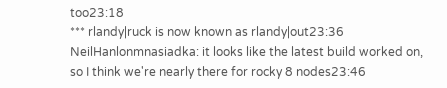too23:18
*** rlandy|ruck is now known as rlandy|out23:36
NeilHanlonmnasiadka: it looks like the latest build worked on, so I think we're nearly there for rocky 8 nodes23:46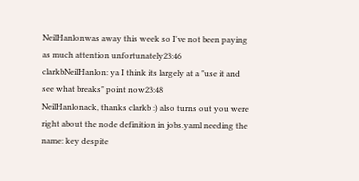NeilHanlonwas away this week so I've not been paying as much attention unfortunately23:46
clarkbNeilHanlon: ya I think its largely at a "use it and see what breaks" point now23:48
NeilHanlonack, thanks clarkb :) also turns out you were right about the node definition in jobs.yaml needing the name: key despite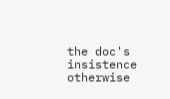the doc's insistence otherwise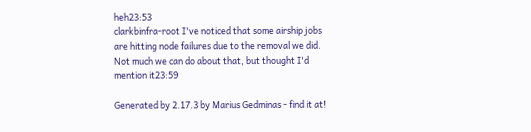heh23:53
clarkbinfra-root I've noticed that some airship jobs are hitting node failures due to the removal we did. Not much we can do about that, but thought I'd mention it23:59

Generated by 2.17.3 by Marius Gedminas - find it at!